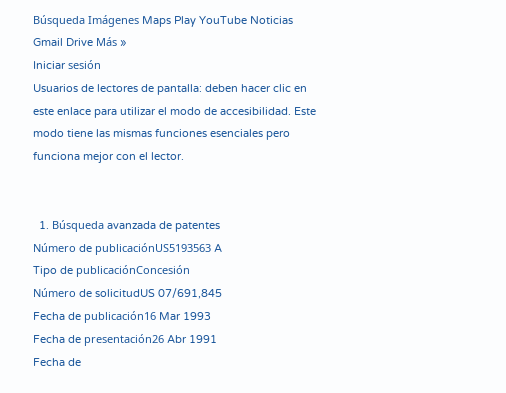Búsqueda Imágenes Maps Play YouTube Noticias Gmail Drive Más »
Iniciar sesión
Usuarios de lectores de pantalla: deben hacer clic en este enlace para utilizar el modo de accesibilidad. Este modo tiene las mismas funciones esenciales pero funciona mejor con el lector.


  1. Búsqueda avanzada de patentes
Número de publicaciónUS5193563 A
Tipo de publicaciónConcesión
Número de solicitudUS 07/691,845
Fecha de publicación16 Mar 1993
Fecha de presentación26 Abr 1991
Fecha de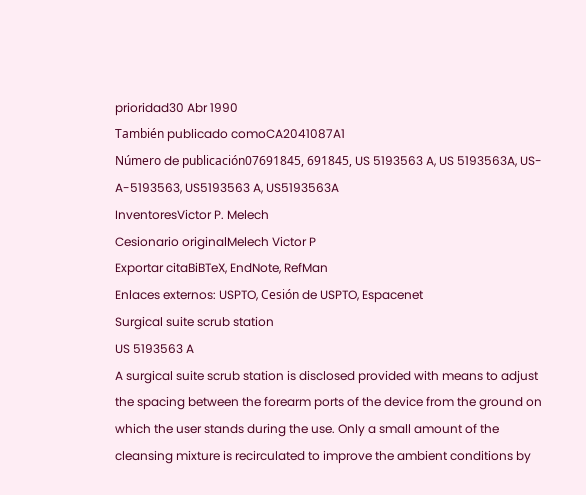prioridad30 Abr 1990
También publicado comoCA2041087A1
Número de publicación07691845, 691845, US 5193563 A, US 5193563A, US-A-5193563, US5193563 A, US5193563A
InventoresVictor P. Melech
Cesionario originalMelech Victor P
Exportar citaBiBTeX, EndNote, RefMan
Enlaces externos: USPTO, Cesión de USPTO, Espacenet
Surgical suite scrub station
US 5193563 A
A surgical suite scrub station is disclosed provided with means to adjust the spacing between the forearm ports of the device from the ground on which the user stands during the use. Only a small amount of the cleansing mixture is recirculated to improve the ambient conditions by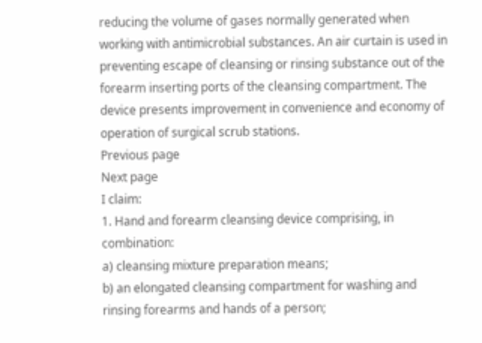reducing the volume of gases normally generated when working with antimicrobial substances. An air curtain is used in preventing escape of cleansing or rinsing substance out of the forearm inserting ports of the cleansing compartment. The device presents improvement in convenience and economy of operation of surgical scrub stations.
Previous page
Next page
I claim:
1. Hand and forearm cleansing device comprising, in combination:
a) cleansing mixture preparation means;
b) an elongated cleansing compartment for washing and rinsing forearms and hands of a person;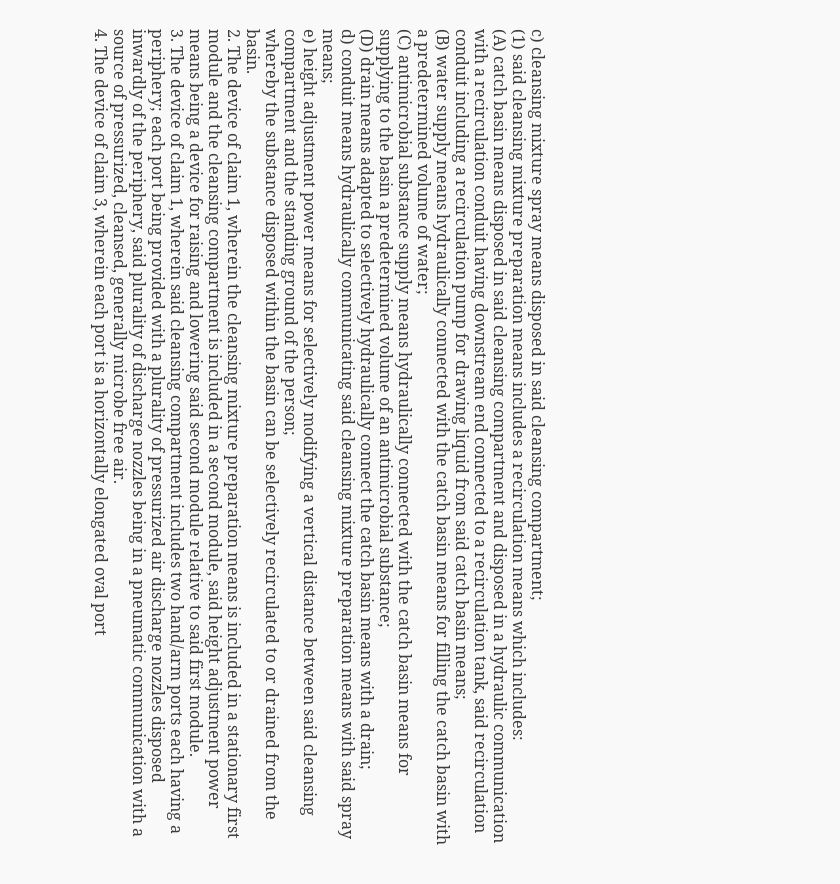c) cleansing mixture spray means disposed in said cleansing compartment;
(1) said cleansing mixture preparation means includes a recirculation means which includes:
(A) catch basin means disposed in said cleansing compartment and disposed in a hydraulic communication with a recirculation conduit having downstream end connected to a recirculation tank, said recirculation conduit including a recirculation pump for drawing liquid from said catch basin means;
(B) water supply means hydraulically connected with the catch basin means for filling the catch basin with a predetermined volume of water;
(C) antimicrobial substance supply means hydraulically connected with the catch basin means for supplying to the basin a predetermined volume of an antimicrobial substance;
(D) drain means adapted to selectively hydraulically connect the catch basin means with a drain;
d) conduit means hydraulically communicating said cleansing mixture preparation means with said spray means;
e) height adjustment power means for selectively modifying a vertical distance between said cleansing compartment and the standing ground of the person;
whereby the substance disposed within the basin can be selectively recirculated to or drained from the basin.
2. The device of claim 1, wherein the cleansing mixture preparation means is included in a stationary first module and the cleansing compartment is included in a second module, said height adjustment power means being a device for raising and lowering said second module relative to said first module.
3. The device of claim 1, wherein said cleansing compartment includes two hand/arm ports each having a periphery; each port being provided with a plurality of pressurized air discharge nozzles disposed inwardly of the periphery, said plurality of discharge nozzles being in a pneumatic communication with a source of pressurized, cleansed, generally microbe free air.
4. The device of claim 3, wherein each port is a horizontally elongated oval port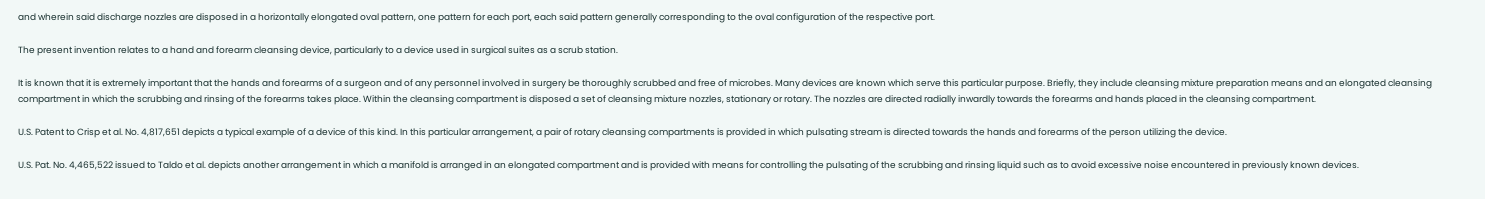and wherein said discharge nozzles are disposed in a horizontally elongated oval pattern, one pattern for each port, each said pattern generally corresponding to the oval configuration of the respective port.

The present invention relates to a hand and forearm cleansing device, particularly to a device used in surgical suites as a scrub station.

It is known that it is extremely important that the hands and forearms of a surgeon and of any personnel involved in surgery be thoroughly scrubbed and free of microbes. Many devices are known which serve this particular purpose. Briefly, they include cleansing mixture preparation means and an elongated cleansing compartment in which the scrubbing and rinsing of the forearms takes place. Within the cleansing compartment is disposed a set of cleansing mixture nozzles, stationary or rotary. The nozzles are directed radially inwardly towards the forearms and hands placed in the cleansing compartment.

U.S. Patent to Crisp et al. No. 4,817,651 depicts a typical example of a device of this kind. In this particular arrangement, a pair of rotary cleansing compartments is provided in which pulsating stream is directed towards the hands and forearms of the person utilizing the device.

U.S. Pat. No. 4,465,522 issued to Taldo et al. depicts another arrangement in which a manifold is arranged in an elongated compartment and is provided with means for controlling the pulsating of the scrubbing and rinsing liquid such as to avoid excessive noise encountered in previously known devices.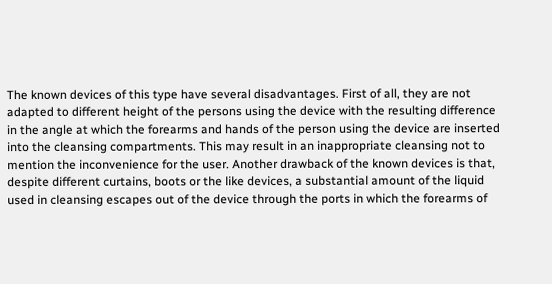The known devices of this type have several disadvantages. First of all, they are not adapted to different height of the persons using the device with the resulting difference in the angle at which the forearms and hands of the person using the device are inserted into the cleansing compartments. This may result in an inappropriate cleansing not to mention the inconvenience for the user. Another drawback of the known devices is that, despite different curtains, boots or the like devices, a substantial amount of the liquid used in cleansing escapes out of the device through the ports in which the forearms of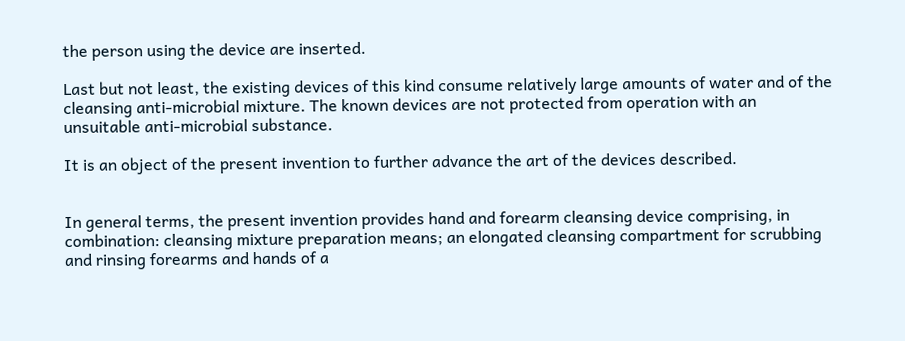the person using the device are inserted.

Last but not least, the existing devices of this kind consume relatively large amounts of water and of the cleansing anti-microbial mixture. The known devices are not protected from operation with an unsuitable anti-microbial substance.

It is an object of the present invention to further advance the art of the devices described.


In general terms, the present invention provides hand and forearm cleansing device comprising, in combination: cleansing mixture preparation means; an elongated cleansing compartment for scrubbing and rinsing forearms and hands of a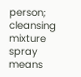person; cleansing mixture spray means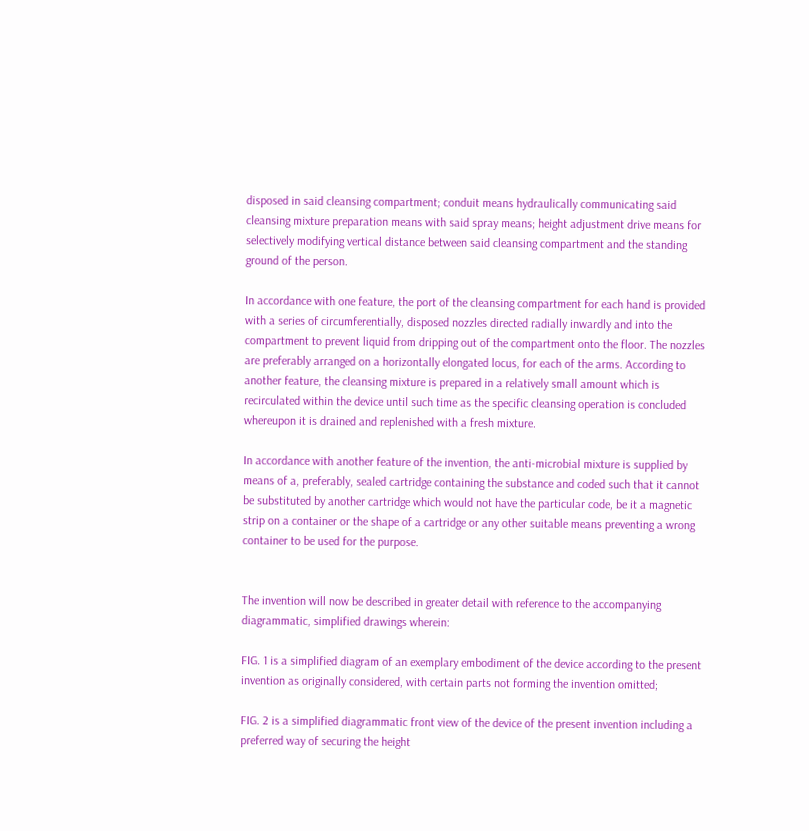disposed in said cleansing compartment; conduit means hydraulically communicating said cleansing mixture preparation means with said spray means; height adjustment drive means for selectively modifying vertical distance between said cleansing compartment and the standing ground of the person.

In accordance with one feature, the port of the cleansing compartment for each hand is provided with a series of circumferentially, disposed nozzles directed radially inwardly and into the compartment to prevent liquid from dripping out of the compartment onto the floor. The nozzles are preferably arranged on a horizontally elongated locus, for each of the arms. According to another feature, the cleansing mixture is prepared in a relatively small amount which is recirculated within the device until such time as the specific cleansing operation is concluded whereupon it is drained and replenished with a fresh mixture.

In accordance with another feature of the invention, the anti-microbial mixture is supplied by means of a, preferably, sealed cartridge containing the substance and coded such that it cannot be substituted by another cartridge which would not have the particular code, be it a magnetic strip on a container or the shape of a cartridge or any other suitable means preventing a wrong container to be used for the purpose.


The invention will now be described in greater detail with reference to the accompanying diagrammatic, simplified drawings wherein:

FIG. 1 is a simplified diagram of an exemplary embodiment of the device according to the present invention as originally considered, with certain parts not forming the invention omitted;

FIG. 2 is a simplified diagrammatic front view of the device of the present invention including a preferred way of securing the height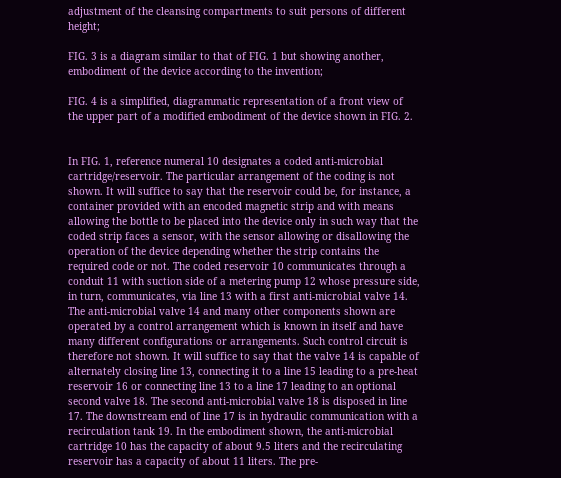adjustment of the cleansing compartments to suit persons of different height;

FIG. 3 is a diagram similar to that of FIG. 1 but showing another, embodiment of the device according to the invention;

FIG. 4 is a simplified, diagrammatic representation of a front view of the upper part of a modified embodiment of the device shown in FIG. 2.


In FIG. 1, reference numeral 10 designates a coded anti-microbial cartridge/reservoir. The particular arrangement of the coding is not shown. It will suffice to say that the reservoir could be, for instance, a container provided with an encoded magnetic strip and with means allowing the bottle to be placed into the device only in such way that the coded strip faces a sensor, with the sensor allowing or disallowing the operation of the device depending whether the strip contains the required code or not. The coded reservoir 10 communicates through a conduit 11 with suction side of a metering pump 12 whose pressure side, in turn, communicates, via line 13 with a first anti-microbial valve 14. The anti-microbial valve 14 and many other components shown are operated by a control arrangement which is known in itself and have many different configurations or arrangements. Such control circuit is therefore not shown. It will suffice to say that the valve 14 is capable of alternately closing line 13, connecting it to a line 15 leading to a pre-heat reservoir 16 or connecting line 13 to a line 17 leading to an optional second valve 18. The second anti-microbial valve 18 is disposed in line 17. The downstream end of line 17 is in hydraulic communication with a recirculation tank 19. In the embodiment shown, the anti-microbial cartridge 10 has the capacity of about 9.5 liters and the recirculating reservoir has a capacity of about 11 liters. The pre-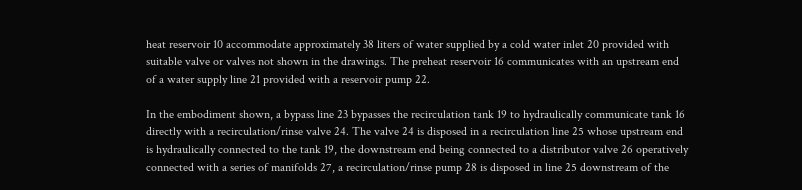heat reservoir 10 accommodate approximately 38 liters of water supplied by a cold water inlet 20 provided with suitable valve or valves not shown in the drawings. The preheat reservoir 16 communicates with an upstream end of a water supply line 21 provided with a reservoir pump 22.

In the embodiment shown, a bypass line 23 bypasses the recirculation tank 19 to hydraulically communicate tank 16 directly with a recirculation/rinse valve 24. The valve 24 is disposed in a recirculation line 25 whose upstream end is hydraulically connected to the tank 19, the downstream end being connected to a distributor valve 26 operatively connected with a series of manifolds 27, a recirculation/rinse pump 28 is disposed in line 25 downstream of the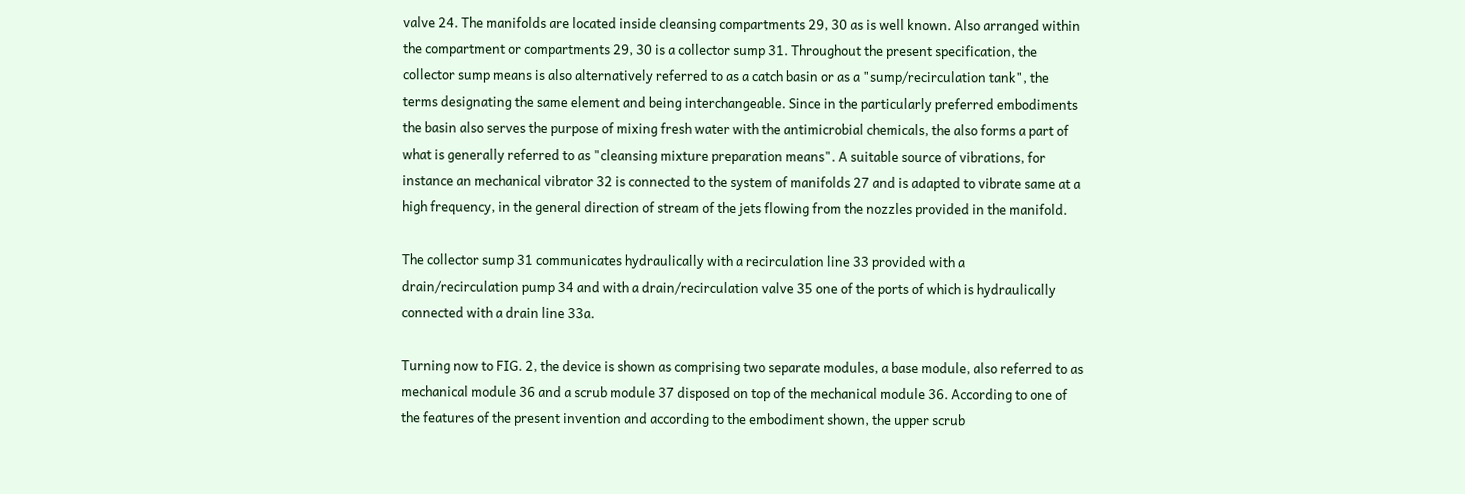valve 24. The manifolds are located inside cleansing compartments 29, 30 as is well known. Also arranged within the compartment or compartments 29, 30 is a collector sump 31. Throughout the present specification, the collector sump means is also alternatively referred to as a catch basin or as a "sump/recirculation tank", the terms designating the same element and being interchangeable. Since in the particularly preferred embodiments the basin also serves the purpose of mixing fresh water with the antimicrobial chemicals, the also forms a part of what is generally referred to as "cleansing mixture preparation means". A suitable source of vibrations, for instance an mechanical vibrator 32 is connected to the system of manifolds 27 and is adapted to vibrate same at a high frequency, in the general direction of stream of the jets flowing from the nozzles provided in the manifold.

The collector sump 31 communicates hydraulically with a recirculation line 33 provided with a drain/recirculation pump 34 and with a drain/recirculation valve 35 one of the ports of which is hydraulically connected with a drain line 33a.

Turning now to FIG. 2, the device is shown as comprising two separate modules, a base module, also referred to as mechanical module 36 and a scrub module 37 disposed on top of the mechanical module 36. According to one of the features of the present invention and according to the embodiment shown, the upper scrub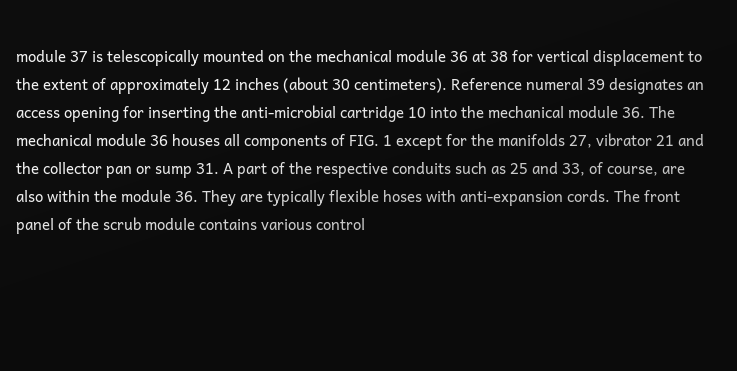module 37 is telescopically mounted on the mechanical module 36 at 38 for vertical displacement to the extent of approximately 12 inches (about 30 centimeters). Reference numeral 39 designates an access opening for inserting the anti-microbial cartridge 10 into the mechanical module 36. The mechanical module 36 houses all components of FIG. 1 except for the manifolds 27, vibrator 21 and the collector pan or sump 31. A part of the respective conduits such as 25 and 33, of course, are also within the module 36. They are typically flexible hoses with anti-expansion cords. The front panel of the scrub module contains various control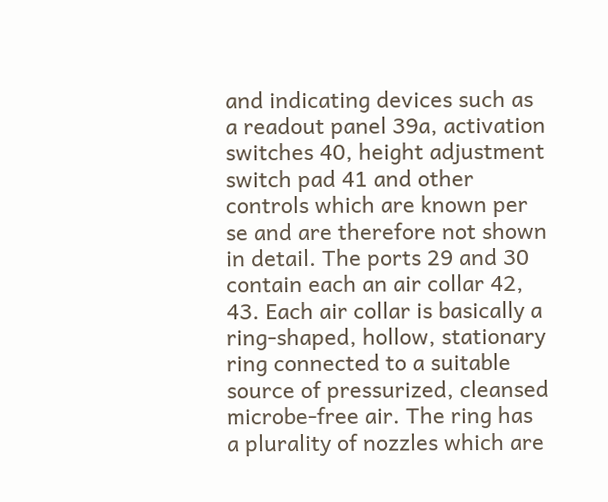and indicating devices such as a readout panel 39a, activation switches 40, height adjustment switch pad 41 and other controls which are known per se and are therefore not shown in detail. The ports 29 and 30 contain each an air collar 42, 43. Each air collar is basically a ring-shaped, hollow, stationary ring connected to a suitable source of pressurized, cleansed microbe-free air. The ring has a plurality of nozzles which are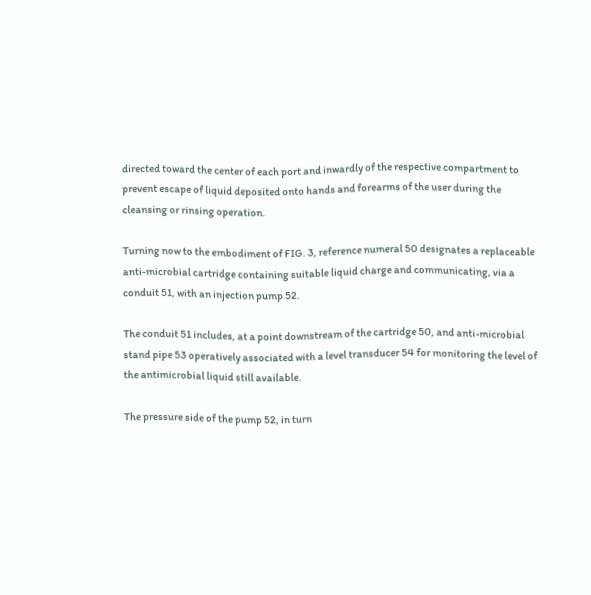directed toward the center of each port and inwardly of the respective compartment to prevent escape of liquid deposited onto hands and forearms of the user during the cleansing or rinsing operation.

Turning now to the embodiment of FIG. 3, reference numeral 50 designates a replaceable anti-microbial cartridge containing suitable liquid charge and communicating, via a conduit 51, with an injection pump 52.

The conduit 51 includes, at a point downstream of the cartridge 50, and anti-microbial stand pipe 53 operatively associated with a level transducer 54 for monitoring the level of the antimicrobial liquid still available.

The pressure side of the pump 52, in turn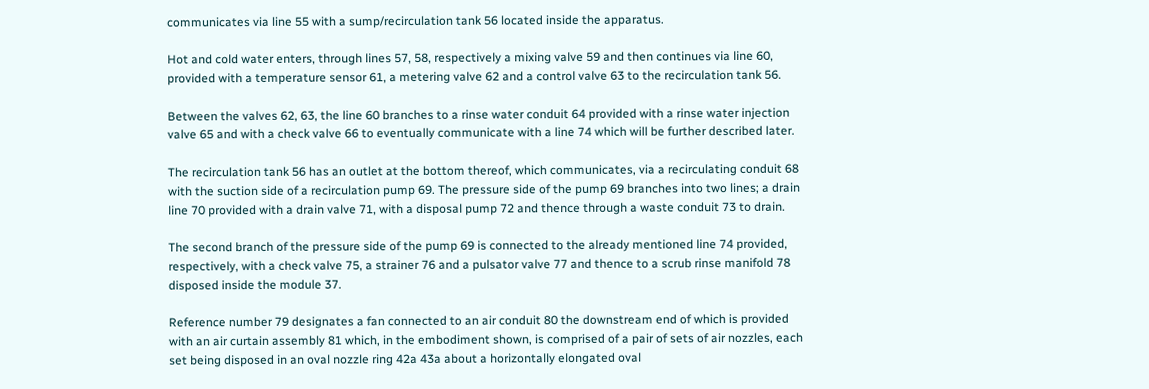communicates via line 55 with a sump/recirculation tank 56 located inside the apparatus.

Hot and cold water enters, through lines 57, 58, respectively a mixing valve 59 and then continues via line 60, provided with a temperature sensor 61, a metering valve 62 and a control valve 63 to the recirculation tank 56.

Between the valves 62, 63, the line 60 branches to a rinse water conduit 64 provided with a rinse water injection valve 65 and with a check valve 66 to eventually communicate with a line 74 which will be further described later.

The recirculation tank 56 has an outlet at the bottom thereof, which communicates, via a recirculating conduit 68 with the suction side of a recirculation pump 69. The pressure side of the pump 69 branches into two lines; a drain line 70 provided with a drain valve 71, with a disposal pump 72 and thence through a waste conduit 73 to drain.

The second branch of the pressure side of the pump 69 is connected to the already mentioned line 74 provided, respectively, with a check valve 75, a strainer 76 and a pulsator valve 77 and thence to a scrub rinse manifold 78 disposed inside the module 37.

Reference number 79 designates a fan connected to an air conduit 80 the downstream end of which is provided with an air curtain assembly 81 which, in the embodiment shown, is comprised of a pair of sets of air nozzles, each set being disposed in an oval nozzle ring 42a 43a about a horizontally elongated oval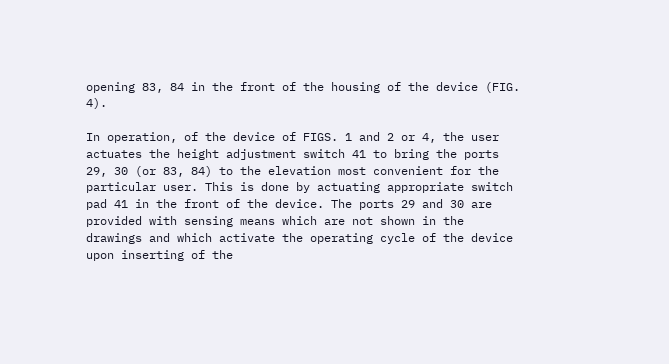opening 83, 84 in the front of the housing of the device (FIG. 4).

In operation, of the device of FIGS. 1 and 2 or 4, the user actuates the height adjustment switch 41 to bring the ports 29, 30 (or 83, 84) to the elevation most convenient for the particular user. This is done by actuating appropriate switch pad 41 in the front of the device. The ports 29 and 30 are provided with sensing means which are not shown in the drawings and which activate the operating cycle of the device upon inserting of the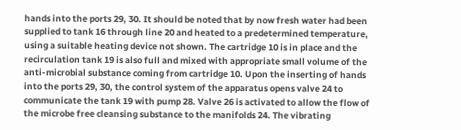hands into the ports 29, 30. It should be noted that by now fresh water had been supplied to tank 16 through line 20 and heated to a predetermined temperature, using a suitable heating device not shown. The cartridge 10 is in place and the recirculation tank 19 is also full and mixed with appropriate small volume of the anti-microbial substance coming from cartridge 10. Upon the inserting of hands into the ports 29, 30, the control system of the apparatus opens valve 24 to communicate the tank 19 with pump 28. Valve 26 is activated to allow the flow of the microbe free cleansing substance to the manifolds 24. The vibrating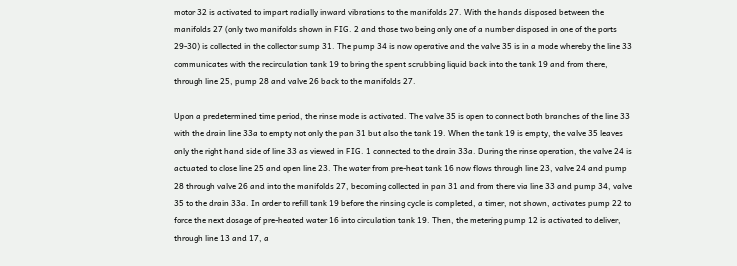motor 32 is activated to impart radially inward vibrations to the manifolds 27. With the hands disposed between the manifolds 27 (only two manifolds shown in FIG. 2 and those two being only one of a number disposed in one of the ports 29-30) is collected in the collector sump 31. The pump 34 is now operative and the valve 35 is in a mode whereby the line 33 communicates with the recirculation tank 19 to bring the spent scrubbing liquid back into the tank 19 and from there, through line 25, pump 28 and valve 26 back to the manifolds 27.

Upon a predetermined time period, the rinse mode is activated. The valve 35 is open to connect both branches of the line 33 with the drain line 33a to empty not only the pan 31 but also the tank 19. When the tank 19 is empty, the valve 35 leaves only the right hand side of line 33 as viewed in FIG. 1 connected to the drain 33a. During the rinse operation, the valve 24 is actuated to close line 25 and open line 23. The water from pre-heat tank 16 now flows through line 23, valve 24 and pump 28 through valve 26 and into the manifolds 27, becoming collected in pan 31 and from there via line 33 and pump 34, valve 35 to the drain 33a. In order to refill tank 19 before the rinsing cycle is completed, a timer, not shown, activates pump 22 to force the next dosage of pre-heated water 16 into circulation tank 19. Then, the metering pump 12 is activated to deliver, through line 13 and 17, a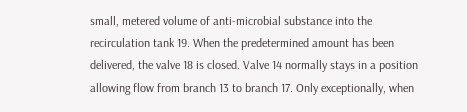small, metered volume of anti-microbial substance into the recirculation tank 19. When the predetermined amount has been delivered, the valve 18 is closed. Valve 14 normally stays in a position allowing flow from branch 13 to branch 17. Only exceptionally, when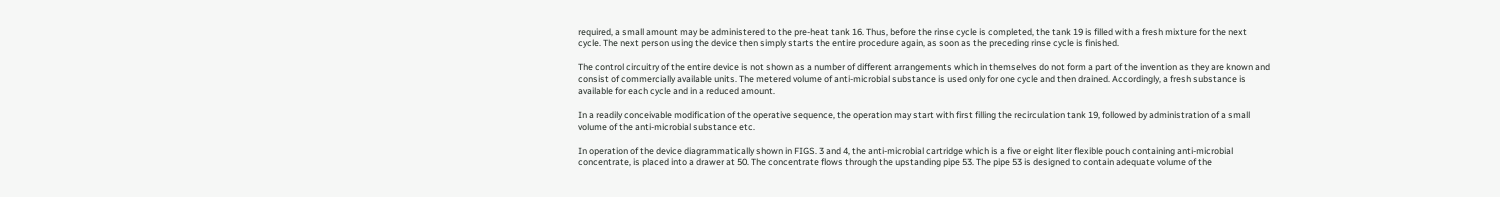required, a small amount may be administered to the pre-heat tank 16. Thus, before the rinse cycle is completed, the tank 19 is filled with a fresh mixture for the next cycle. The next person using the device then simply starts the entire procedure again, as soon as the preceding rinse cycle is finished.

The control circuitry of the entire device is not shown as a number of different arrangements which in themselves do not form a part of the invention as they are known and consist of commercially available units. The metered volume of anti-microbial substance is used only for one cycle and then drained. Accordingly, a fresh substance is available for each cycle and in a reduced amount.

In a readily conceivable modification of the operative sequence, the operation may start with first filling the recirculation tank 19, followed by administration of a small volume of the anti-microbial substance etc.

In operation of the device diagrammatically shown in FIGS. 3 and 4, the anti-microbial cartridge which is a five or eight liter flexible pouch containing anti-microbial concentrate, is placed into a drawer at 50. The concentrate flows through the upstanding pipe 53. The pipe 53 is designed to contain adequate volume of the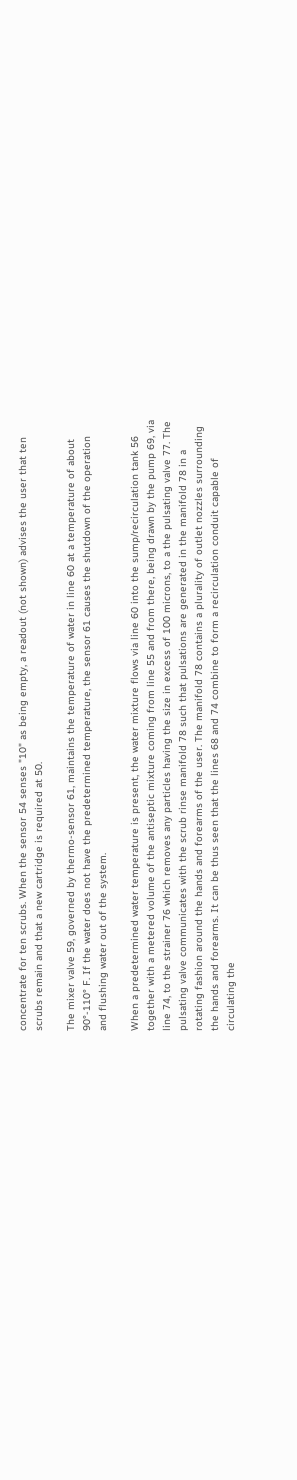concentrate for ten scrubs. When the sensor 54 senses "10" as being empty, a readout (not shown) advises the user that ten scrubs remain and that a new cartridge is required at 50.

The mixer valve 59, governed by thermo-sensor 61, maintains the temperature of water in line 60 at a temperature of about 90°-110° F. If the water does not have the predetermined temperature, the sensor 61 causes the shutdown of the operation and flushing water out of the system.

When a predetermined water temperature is present, the water mixture flows via line 60 into the sump/recirculation tank 56 together with a metered volume of the antiseptic mixture coming from line 55 and from there, being drawn by the pump 69, via line 74, to the strainer 76 which removes any particles having the size in excess of 100 microns, to a the pulsating valve 77. The pulsating valve communicates with the scrub rinse manifold 78 such that pulsations are generated in the manifold 78 in a rotating fashion around the hands and forearms of the user. The manifold 78 contains a plurality of outlet nozzles surrounding the hands and forearms. It can be thus seen that the lines 68 and 74 combine to form a recirculation conduit capable of circulating the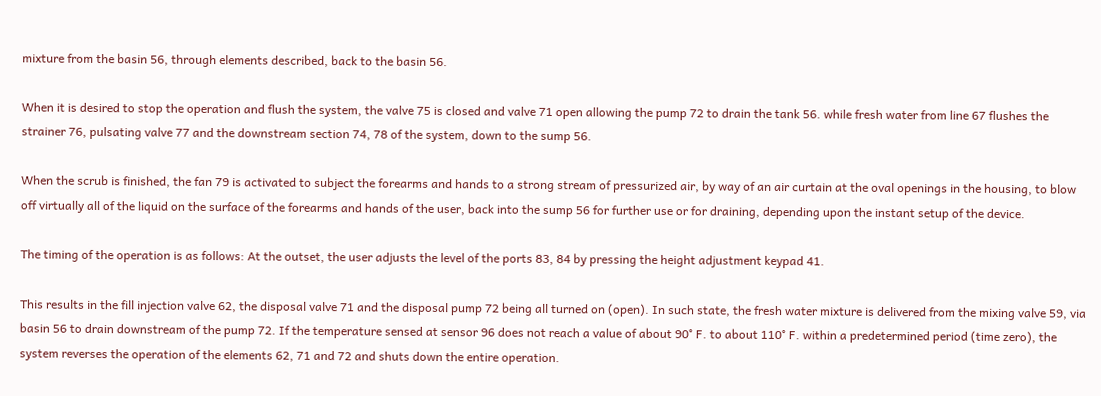mixture from the basin 56, through elements described, back to the basin 56.

When it is desired to stop the operation and flush the system, the valve 75 is closed and valve 71 open allowing the pump 72 to drain the tank 56. while fresh water from line 67 flushes the strainer 76, pulsating valve 77 and the downstream section 74, 78 of the system, down to the sump 56.

When the scrub is finished, the fan 79 is activated to subject the forearms and hands to a strong stream of pressurized air, by way of an air curtain at the oval openings in the housing, to blow off virtually all of the liquid on the surface of the forearms and hands of the user, back into the sump 56 for further use or for draining, depending upon the instant setup of the device.

The timing of the operation is as follows: At the outset, the user adjusts the level of the ports 83, 84 by pressing the height adjustment keypad 41.

This results in the fill injection valve 62, the disposal valve 71 and the disposal pump 72 being all turned on (open). In such state, the fresh water mixture is delivered from the mixing valve 59, via basin 56 to drain downstream of the pump 72. If the temperature sensed at sensor 96 does not reach a value of about 90° F. to about 110° F. within a predetermined period (time zero), the system reverses the operation of the elements 62, 71 and 72 and shuts down the entire operation.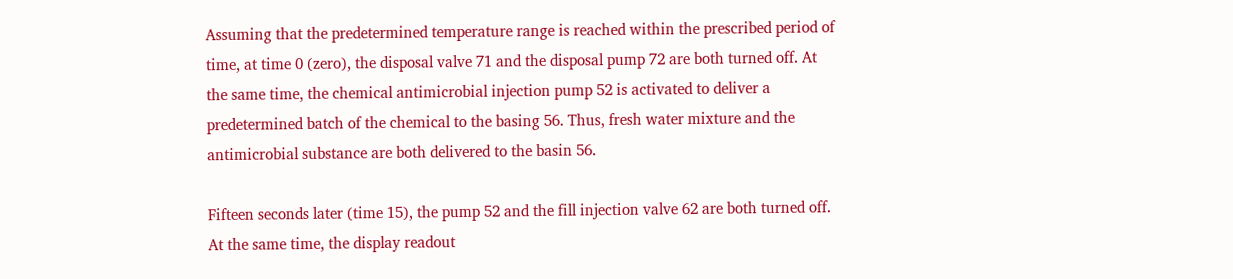Assuming that the predetermined temperature range is reached within the prescribed period of time, at time 0 (zero), the disposal valve 71 and the disposal pump 72 are both turned off. At the same time, the chemical antimicrobial injection pump 52 is activated to deliver a predetermined batch of the chemical to the basing 56. Thus, fresh water mixture and the antimicrobial substance are both delivered to the basin 56.

Fifteen seconds later (time 15), the pump 52 and the fill injection valve 62 are both turned off. At the same time, the display readout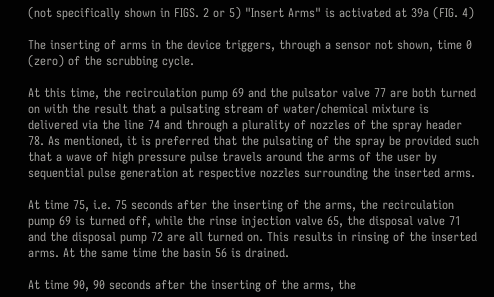(not specifically shown in FIGS. 2 or 5) "Insert Arms" is activated at 39a (FIG. 4)

The inserting of arms in the device triggers, through a sensor not shown, time 0 (zero) of the scrubbing cycle.

At this time, the recirculation pump 69 and the pulsator valve 77 are both turned on with the result that a pulsating stream of water/chemical mixture is delivered via the line 74 and through a plurality of nozzles of the spray header 78. As mentioned, it is preferred that the pulsating of the spray be provided such that a wave of high pressure pulse travels around the arms of the user by sequential pulse generation at respective nozzles surrounding the inserted arms.

At time 75, i.e. 75 seconds after the inserting of the arms, the recirculation pump 69 is turned off, while the rinse injection valve 65, the disposal valve 71 and the disposal pump 72 are all turned on. This results in rinsing of the inserted arms. At the same time the basin 56 is drained.

At time 90, 90 seconds after the inserting of the arms, the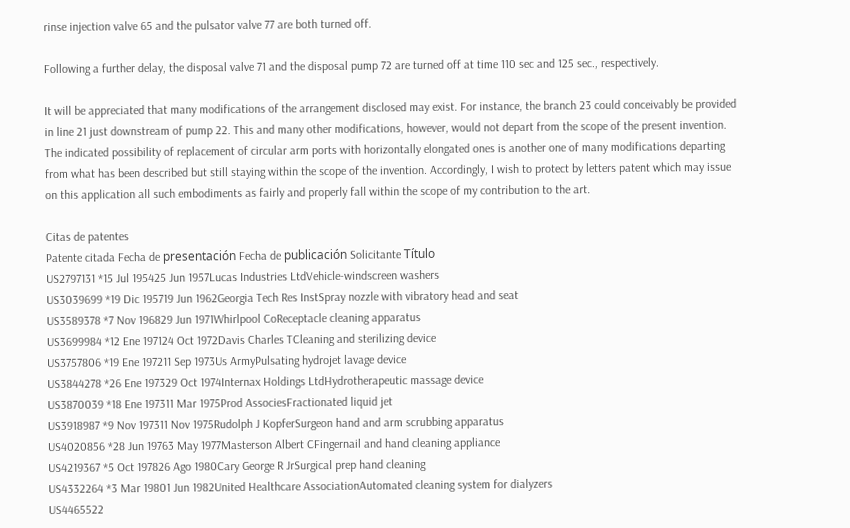rinse injection valve 65 and the pulsator valve 77 are both turned off.

Following a further delay, the disposal valve 71 and the disposal pump 72 are turned off at time 110 sec and 125 sec., respectively.

It will be appreciated that many modifications of the arrangement disclosed may exist. For instance, the branch 23 could conceivably be provided in line 21 just downstream of pump 22. This and many other modifications, however, would not depart from the scope of the present invention. The indicated possibility of replacement of circular arm ports with horizontally elongated ones is another one of many modifications departing from what has been described but still staying within the scope of the invention. Accordingly, I wish to protect by letters patent which may issue on this application all such embodiments as fairly and properly fall within the scope of my contribution to the art.

Citas de patentes
Patente citada Fecha de presentación Fecha de publicación Solicitante Título
US2797131 *15 Jul 195425 Jun 1957Lucas Industries LtdVehicle-windscreen washers
US3039699 *19 Dic 195719 Jun 1962Georgia Tech Res InstSpray nozzle with vibratory head and seat
US3589378 *7 Nov 196829 Jun 1971Whirlpool CoReceptacle cleaning apparatus
US3699984 *12 Ene 197124 Oct 1972Davis Charles TCleaning and sterilizing device
US3757806 *19 Ene 197211 Sep 1973Us ArmyPulsating hydrojet lavage device
US3844278 *26 Ene 197329 Oct 1974Internax Holdings LtdHydrotherapeutic massage device
US3870039 *18 Ene 197311 Mar 1975Prod AssociesFractionated liquid jet
US3918987 *9 Nov 197311 Nov 1975Rudolph J KopferSurgeon hand and arm scrubbing apparatus
US4020856 *28 Jun 19763 May 1977Masterson Albert CFingernail and hand cleaning appliance
US4219367 *5 Oct 197826 Ago 1980Cary George R JrSurgical prep hand cleaning
US4332264 *3 Mar 19801 Jun 1982United Healthcare AssociationAutomated cleaning system for dialyzers
US4465522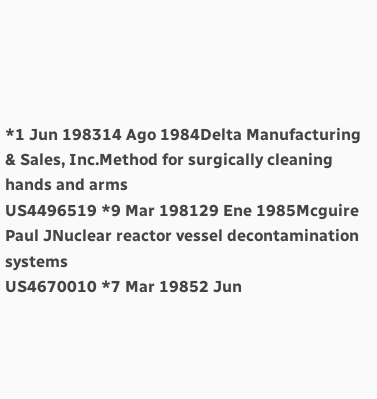*1 Jun 198314 Ago 1984Delta Manufacturing & Sales, Inc.Method for surgically cleaning hands and arms
US4496519 *9 Mar 198129 Ene 1985Mcguire Paul JNuclear reactor vessel decontamination systems
US4670010 *7 Mar 19852 Jun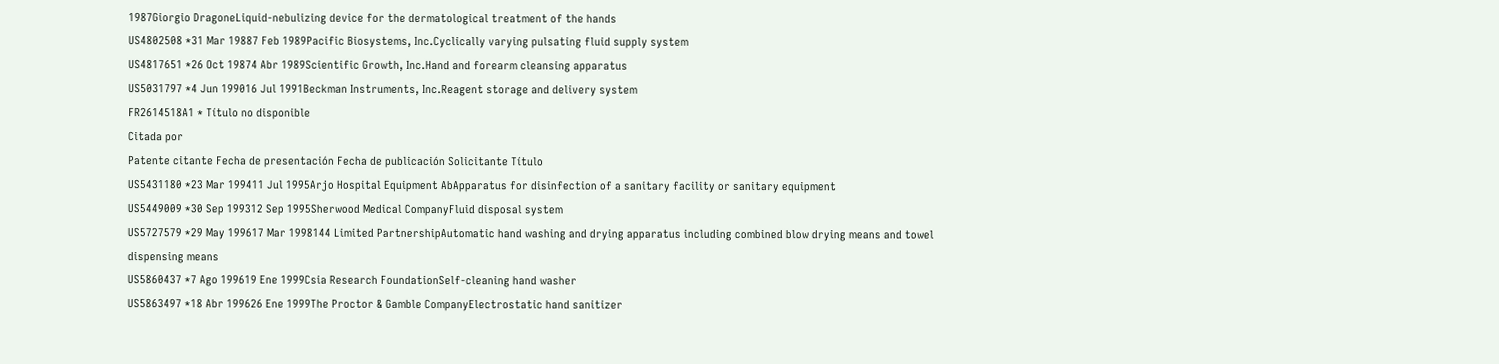1987Giorgio DragoneLiquid-nebulizing device for the dermatological treatment of the hands
US4802508 *31 Mar 19887 Feb 1989Pacific Biosystems, Inc.Cyclically varying pulsating fluid supply system
US4817651 *26 Oct 19874 Abr 1989Scientific Growth, Inc.Hand and forearm cleansing apparatus
US5031797 *4 Jun 199016 Jul 1991Beckman Instruments, Inc.Reagent storage and delivery system
FR2614518A1 * Título no disponible
Citada por
Patente citante Fecha de presentación Fecha de publicación Solicitante Título
US5431180 *23 Mar 199411 Jul 1995Arjo Hospital Equipment AbApparatus for disinfection of a sanitary facility or sanitary equipment
US5449009 *30 Sep 199312 Sep 1995Sherwood Medical CompanyFluid disposal system
US5727579 *29 May 199617 Mar 1998144 Limited PartnershipAutomatic hand washing and drying apparatus including combined blow drying means and towel dispensing means
US5860437 *7 Ago 199619 Ene 1999Csia Research FoundationSelf-cleaning hand washer
US5863497 *18 Abr 199626 Ene 1999The Proctor & Gamble CompanyElectrostatic hand sanitizer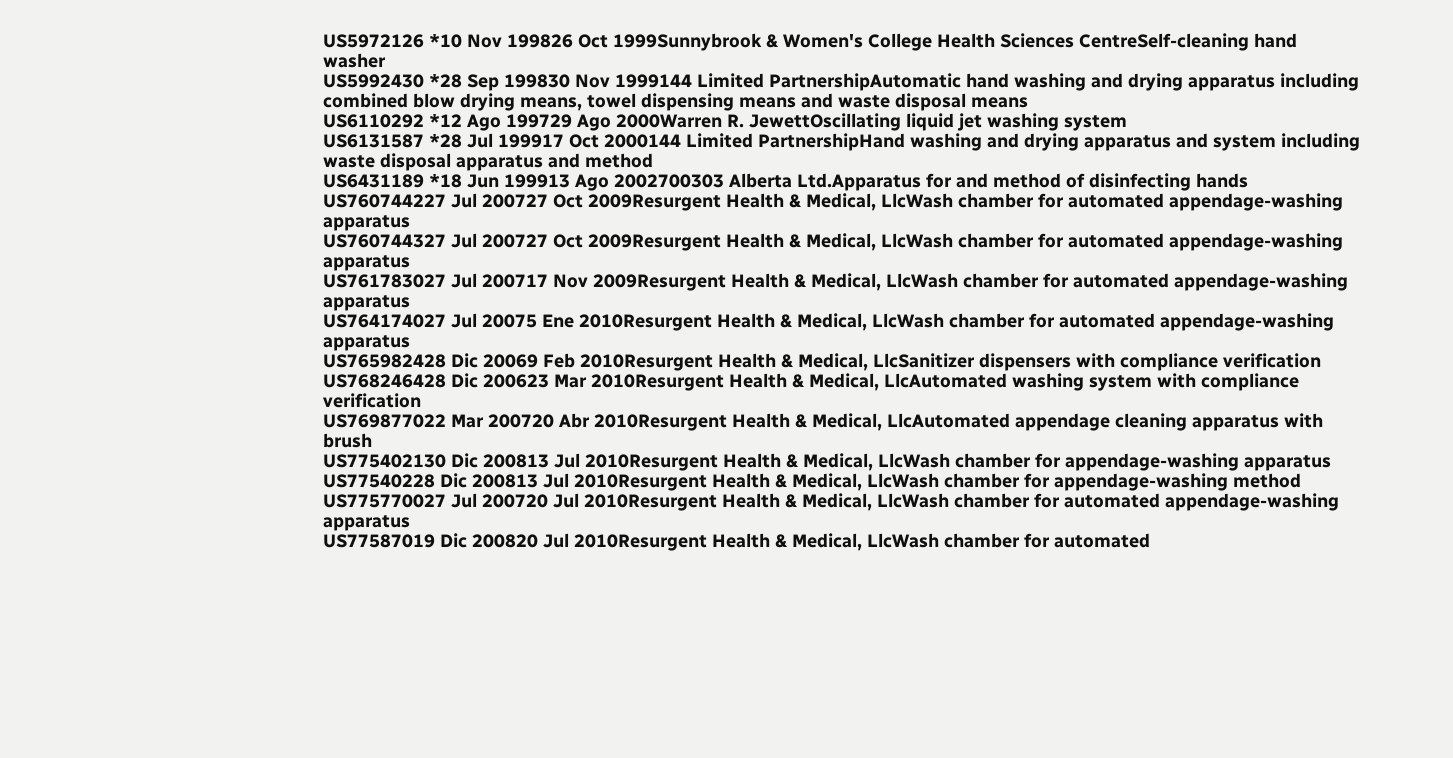US5972126 *10 Nov 199826 Oct 1999Sunnybrook & Women's College Health Sciences CentreSelf-cleaning hand washer
US5992430 *28 Sep 199830 Nov 1999144 Limited PartnershipAutomatic hand washing and drying apparatus including combined blow drying means, towel dispensing means and waste disposal means
US6110292 *12 Ago 199729 Ago 2000Warren R. JewettOscillating liquid jet washing system
US6131587 *28 Jul 199917 Oct 2000144 Limited PartnershipHand washing and drying apparatus and system including waste disposal apparatus and method
US6431189 *18 Jun 199913 Ago 2002700303 Alberta Ltd.Apparatus for and method of disinfecting hands
US760744227 Jul 200727 Oct 2009Resurgent Health & Medical, LlcWash chamber for automated appendage-washing apparatus
US760744327 Jul 200727 Oct 2009Resurgent Health & Medical, LlcWash chamber for automated appendage-washing apparatus
US761783027 Jul 200717 Nov 2009Resurgent Health & Medical, LlcWash chamber for automated appendage-washing apparatus
US764174027 Jul 20075 Ene 2010Resurgent Health & Medical, LlcWash chamber for automated appendage-washing apparatus
US765982428 Dic 20069 Feb 2010Resurgent Health & Medical, LlcSanitizer dispensers with compliance verification
US768246428 Dic 200623 Mar 2010Resurgent Health & Medical, LlcAutomated washing system with compliance verification
US769877022 Mar 200720 Abr 2010Resurgent Health & Medical, LlcAutomated appendage cleaning apparatus with brush
US775402130 Dic 200813 Jul 2010Resurgent Health & Medical, LlcWash chamber for appendage-washing apparatus
US77540228 Dic 200813 Jul 2010Resurgent Health & Medical, LlcWash chamber for appendage-washing method
US775770027 Jul 200720 Jul 2010Resurgent Health & Medical, LlcWash chamber for automated appendage-washing apparatus
US77587019 Dic 200820 Jul 2010Resurgent Health & Medical, LlcWash chamber for automated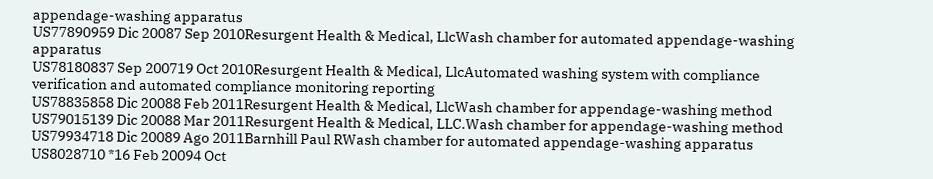appendage-washing apparatus
US77890959 Dic 20087 Sep 2010Resurgent Health & Medical, LlcWash chamber for automated appendage-washing apparatus
US78180837 Sep 200719 Oct 2010Resurgent Health & Medical, LlcAutomated washing system with compliance verification and automated compliance monitoring reporting
US78835858 Dic 20088 Feb 2011Resurgent Health & Medical, LlcWash chamber for appendage-washing method
US79015139 Dic 20088 Mar 2011Resurgent Health & Medical, LLC.Wash chamber for appendage-washing method
US79934718 Dic 20089 Ago 2011Barnhill Paul RWash chamber for automated appendage-washing apparatus
US8028710 *16 Feb 20094 Oct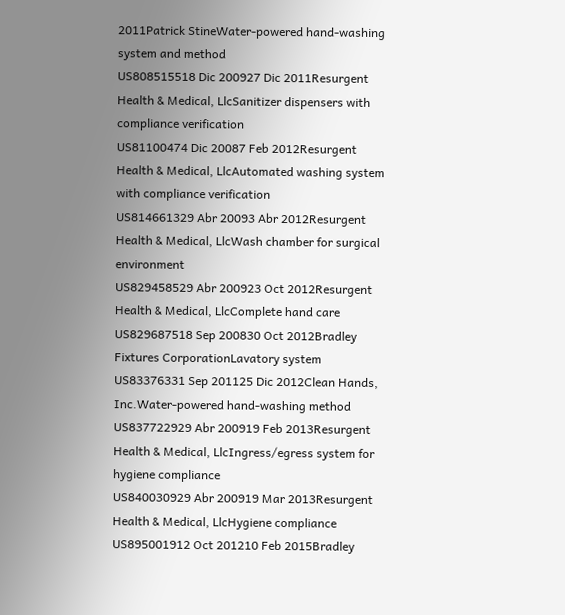2011Patrick StineWater-powered hand-washing system and method
US808515518 Dic 200927 Dic 2011Resurgent Health & Medical, LlcSanitizer dispensers with compliance verification
US81100474 Dic 20087 Feb 2012Resurgent Health & Medical, LlcAutomated washing system with compliance verification
US814661329 Abr 20093 Abr 2012Resurgent Health & Medical, LlcWash chamber for surgical environment
US829458529 Abr 200923 Oct 2012Resurgent Health & Medical, LlcComplete hand care
US829687518 Sep 200830 Oct 2012Bradley Fixtures CorporationLavatory system
US83376331 Sep 201125 Dic 2012Clean Hands, Inc.Water-powered hand-washing method
US837722929 Abr 200919 Feb 2013Resurgent Health & Medical, LlcIngress/egress system for hygiene compliance
US840030929 Abr 200919 Mar 2013Resurgent Health & Medical, LlcHygiene compliance
US895001912 Oct 201210 Feb 2015Bradley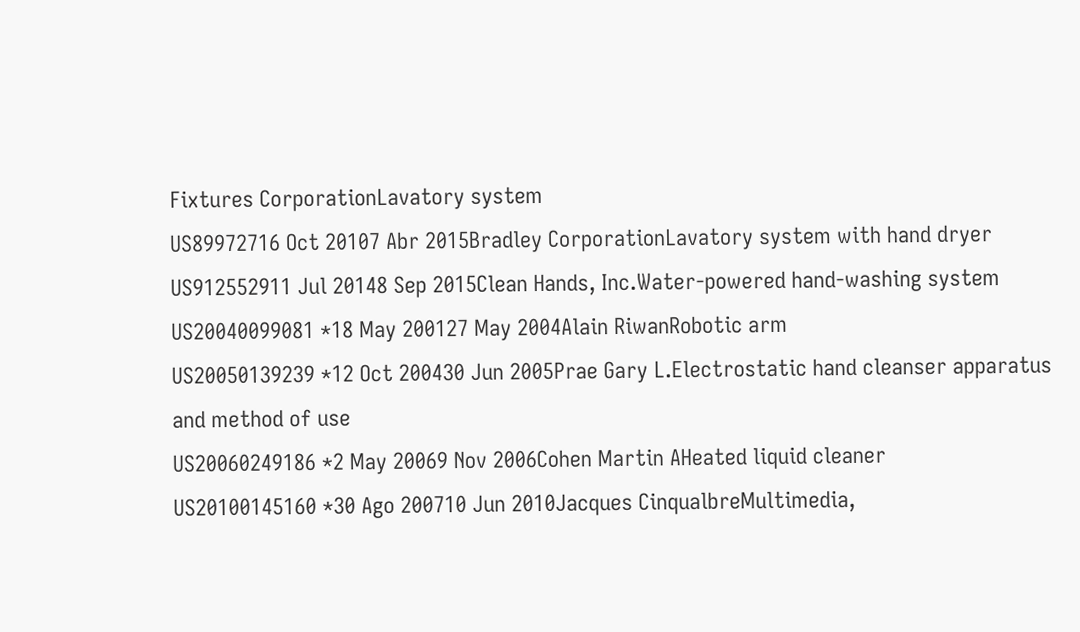Fixtures CorporationLavatory system
US89972716 Oct 20107 Abr 2015Bradley CorporationLavatory system with hand dryer
US912552911 Jul 20148 Sep 2015Clean Hands, Inc.Water-powered hand-washing system
US20040099081 *18 May 200127 May 2004Alain RiwanRobotic arm
US20050139239 *12 Oct 200430 Jun 2005Prae Gary L.Electrostatic hand cleanser apparatus and method of use
US20060249186 *2 May 20069 Nov 2006Cohen Martin AHeated liquid cleaner
US20100145160 *30 Ago 200710 Jun 2010Jacques CinqualbreMultimedia,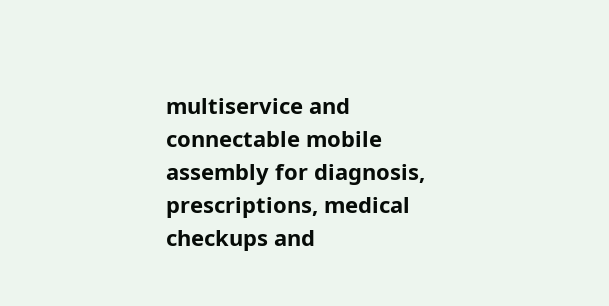multiservice and connectable mobile assembly for diagnosis, prescriptions, medical checkups and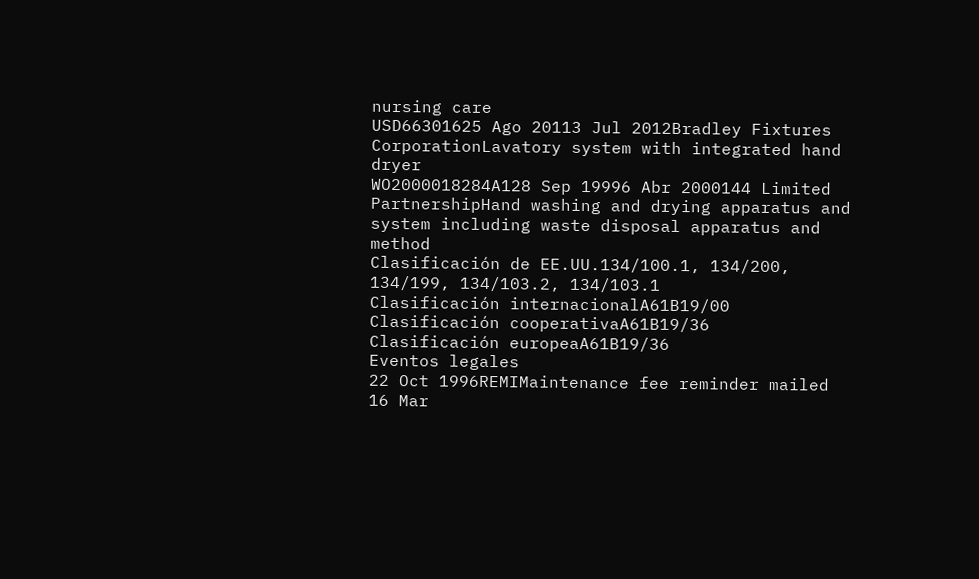nursing care
USD66301625 Ago 20113 Jul 2012Bradley Fixtures CorporationLavatory system with integrated hand dryer
WO2000018284A128 Sep 19996 Abr 2000144 Limited PartnershipHand washing and drying apparatus and system including waste disposal apparatus and method
Clasificación de EE.UU.134/100.1, 134/200, 134/199, 134/103.2, 134/103.1
Clasificación internacionalA61B19/00
Clasificación cooperativaA61B19/36
Clasificación europeaA61B19/36
Eventos legales
22 Oct 1996REMIMaintenance fee reminder mailed
16 Mar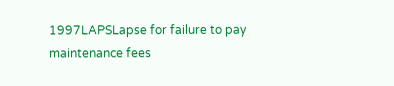1997LAPSLapse for failure to pay maintenance fees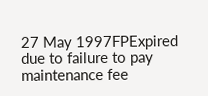27 May 1997FPExpired due to failure to pay maintenance fee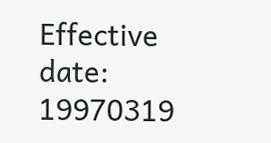Effective date: 19970319